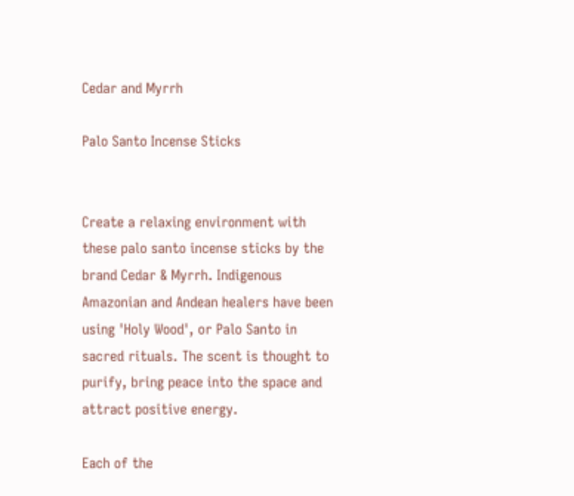Cedar and Myrrh

Palo Santo Incense Sticks


Create a relaxing environment with these palo santo incense sticks by the brand Cedar & Myrrh. Indigenous Amazonian and Andean healers have been using 'Holy Wood', or Palo Santo in sacred rituals. The scent is thought to purify, bring peace into the space and attract positive energy.

Each of the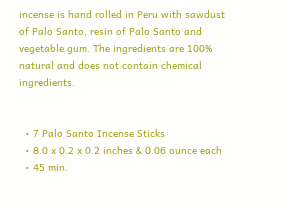incense is hand rolled in Peru with sawdust of Palo Santo, resin of Palo Santo and vegetable gum. The ingredients are 100% natural and does not contain chemical ingredients.


  • 7 Palo Santo Incense Sticks
  • 8.0 x 0.2 x 0.2 inches & 0.06 ounce each
  • 45 min.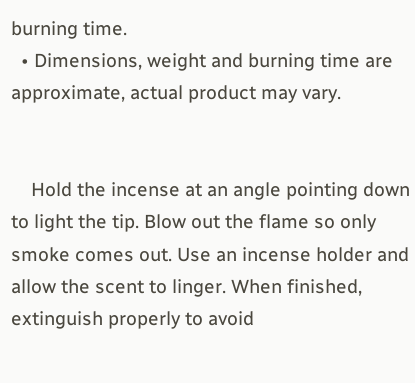burning time.
  • Dimensions, weight and burning time are approximate, actual product may vary.


    Hold the incense at an angle pointing down to light the tip. Blow out the flame so only smoke comes out. Use an incense holder and allow the scent to linger. When finished, extinguish properly to avoid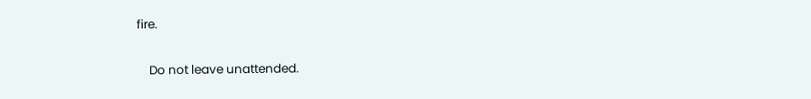fire.


    Do not leave unattended.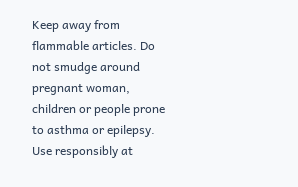Keep away from flammable articles. Do not smudge around pregnant woman, children or people prone to asthma or epilepsy. Use responsibly at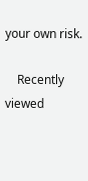your own risk.

    Recently viewed